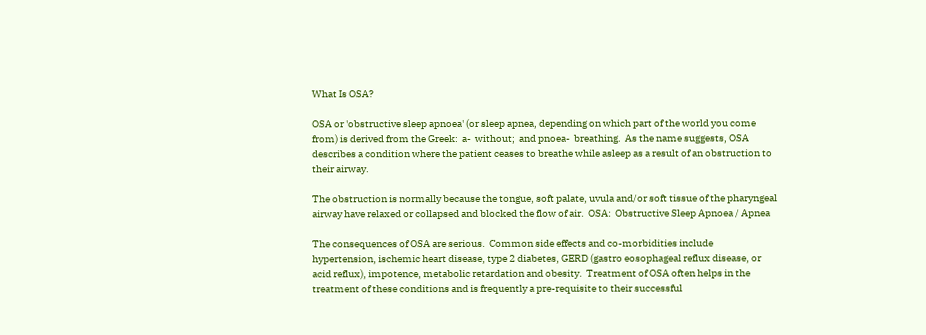What Is OSA?

OSA or 'obstructive sleep apnoea' (or sleep apnea, depending on which part of the world you come from) is derived from the Greek:  a-  without;  and pnoea-  breathing.  As the name suggests, OSA describes a condition where the patient ceases to breathe while asleep as a result of an obstruction to their airway.

The obstruction is normally because the tongue, soft palate, uvula and/or soft tissue of the pharyngeal airway have relaxed or collapsed and blocked the flow of air.  OSA:  Obstructive Sleep Apnoea / Apnea

The consequences of OSA are serious.  Common side effects and co-morbidities include hypertension, ischemic heart disease, type 2 diabetes, GERD (gastro eosophageal reflux disease, or acid reflux), impotence, metabolic retardation and obesity.  Treatment of OSA often helps in the treatment of these conditions and is frequently a pre-requisite to their successful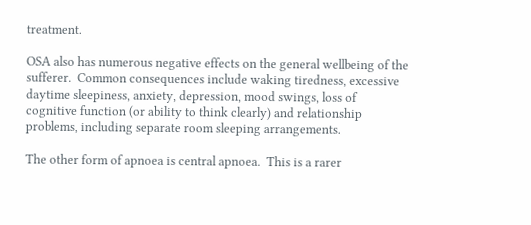treatment.

OSA also has numerous negative effects on the general wellbeing of the sufferer.  Common consequences include waking tiredness, excessive daytime sleepiness, anxiety, depression, mood swings, loss of cognitive function (or ability to think clearly) and relationship problems, including separate room sleeping arrangements.

The other form of apnoea is central apnoea.  This is a rarer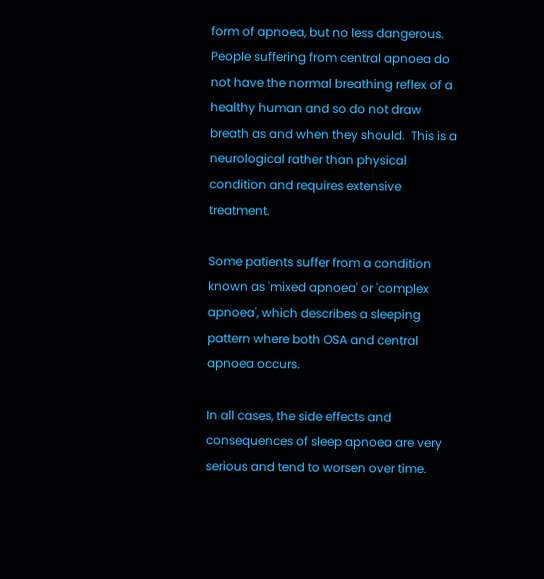form of apnoea, but no less dangerous.  People suffering from central apnoea do not have the normal breathing reflex of a healthy human and so do not draw breath as and when they should.  This is a neurological rather than physical condition and requires extensive treatment.

Some patients suffer from a condition known as 'mixed apnoea' or 'complex apnoea', which describes a sleeping pattern where both OSA and central apnoea occurs.

In all cases, the side effects and consequences of sleep apnoea are very serious and tend to worsen over time.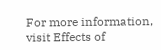For more information, visit Effects of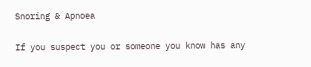Snoring & Apnoea

If you suspect you or someone you know has any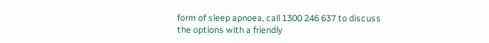form of sleep apnoea, call 1300 246 637 to discuss the options with a friendly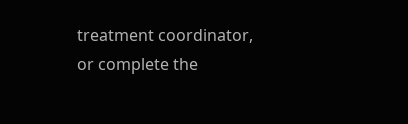treatment coordinator, or complete the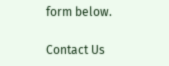form below.

Contact Us